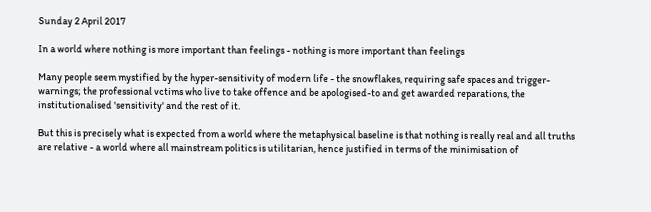Sunday 2 April 2017

In a world where nothing is more important than feelings - nothing is more important than feelings

Many people seem mystified by the hyper-sensitivity of modern life - the snowflakes, requiring safe spaces and trigger-warnings; the professional vctims who live to take offence and be apologised-to and get awarded reparations, the institutionalised 'sensitivity' and the rest of it.

But this is precisely what is expected from a world where the metaphysical baseline is that nothing is really real and all truths are relative - a world where all mainstream politics is utilitarian, hence justified in terms of the minimisation of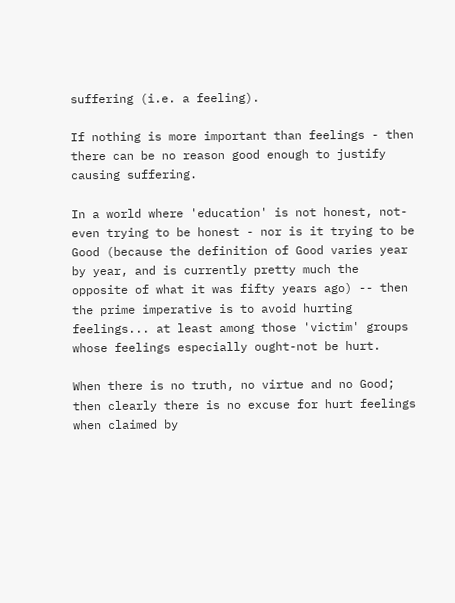suffering (i.e. a feeling).

If nothing is more important than feelings - then there can be no reason good enough to justify causing suffering.

In a world where 'education' is not honest, not-even trying to be honest - nor is it trying to be Good (because the definition of Good varies year by year, and is currently pretty much the opposite of what it was fifty years ago) -- then the prime imperative is to avoid hurting feelings... at least among those 'victim' groups whose feelings especially ought-not be hurt.

When there is no truth, no virtue and no Good; then clearly there is no excuse for hurt feelings when claimed by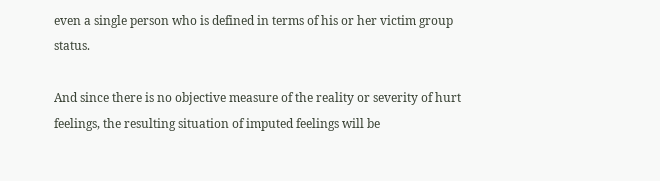even a single person who is defined in terms of his or her victim group status.

And since there is no objective measure of the reality or severity of hurt feelings, the resulting situation of imputed feelings will be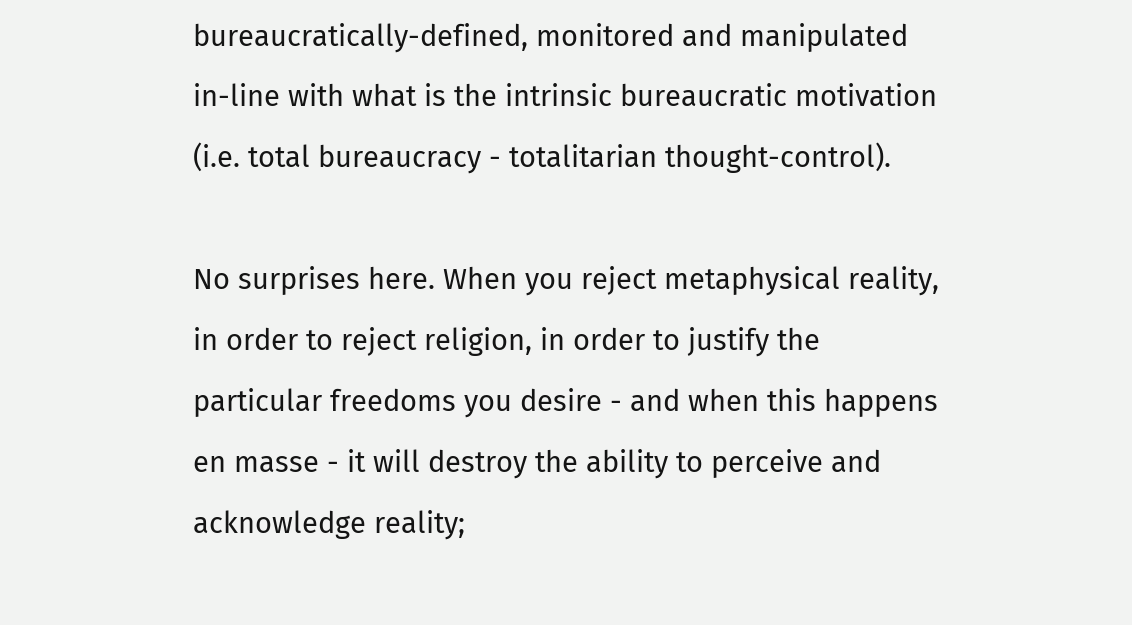bureaucratically-defined, monitored and manipulated in-line with what is the intrinsic bureaucratic motivation (i.e. total bureaucracy - totalitarian thought-control).

No surprises here. When you reject metaphysical reality, in order to reject religion, in order to justify the particular freedoms you desire - and when this happens en masse - it will destroy the ability to perceive and acknowledge reality;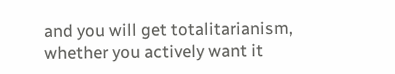and you will get totalitarianism, whether you actively want it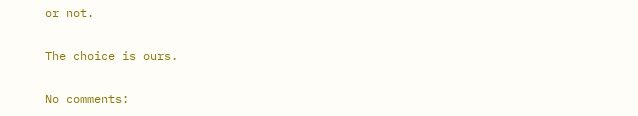or not.

The choice is ours.

No comments: